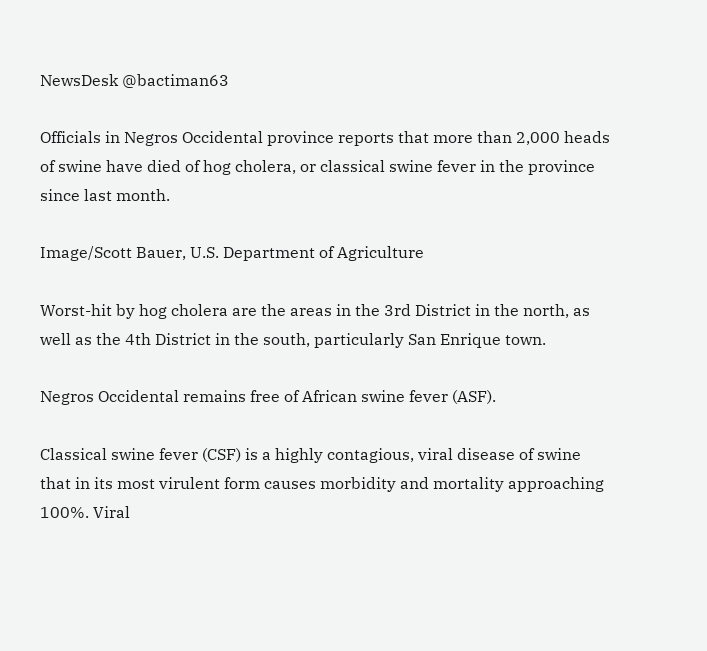NewsDesk @bactiman63

Officials in Negros Occidental province reports that more than 2,000 heads of swine have died of hog cholera, or classical swine fever in the province since last month.

Image/Scott Bauer, U.S. Department of Agriculture

Worst-hit by hog cholera are the areas in the 3rd District in the north, as well as the 4th District in the south, particularly San Enrique town.

Negros Occidental remains free of African swine fever (ASF).

Classical swine fever (CSF) is a highly contagious, viral disease of swine that in its most virulent form causes morbidity and mortality approaching 100%. Viral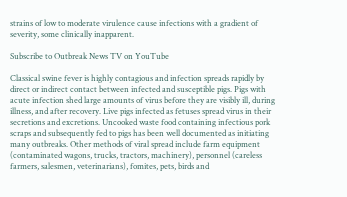strains of low to moderate virulence cause infections with a gradient of severity, some clinically inapparent.

Subscribe to Outbreak News TV on YouTube

Classical swine fever is highly contagious and infection spreads rapidly by direct or indirect contact between infected and susceptible pigs. Pigs with acute infection shed large amounts of virus before they are visibly ill, during illness, and after recovery. Live pigs infected as fetuses spread virus in their secretions and excretions. Uncooked waste food containing infectious pork scraps and subsequently fed to pigs has been well documented as initiating many outbreaks. Other methods of viral spread include farm equipment (contaminated wagons, trucks, tractors, machinery), personnel (careless farmers, salesmen, veterinarians), fomites, pets, birds and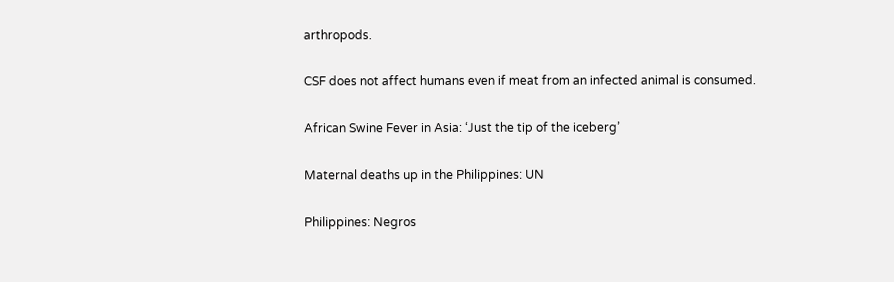arthropods.

CSF does not affect humans even if meat from an infected animal is consumed.

African Swine Fever in Asia: ‘Just the tip of the iceberg’

Maternal deaths up in the Philippines: UN

Philippines: Negros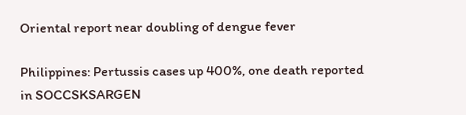Oriental report near doubling of dengue fever

Philippines: Pertussis cases up 400%, one death reported in SOCCSKSARGEN